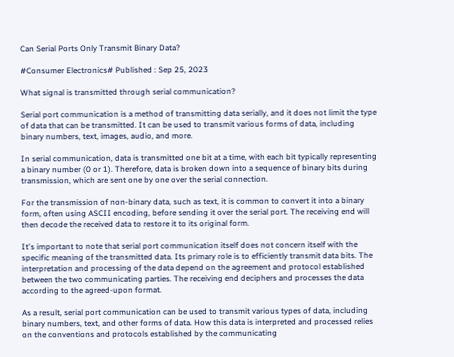Can Serial Ports Only Transmit Binary Data?

#Consumer Electronics# Published : Sep 25, 2023

What signal is transmitted through serial communication?

Serial port communication is a method of transmitting data serially, and it does not limit the type of data that can be transmitted. It can be used to transmit various forms of data, including binary numbers, text, images, audio, and more.

In serial communication, data is transmitted one bit at a time, with each bit typically representing a binary number (0 or 1). Therefore, data is broken down into a sequence of binary bits during transmission, which are sent one by one over the serial connection.

For the transmission of non-binary data, such as text, it is common to convert it into a binary form, often using ASCII encoding, before sending it over the serial port. The receiving end will then decode the received data to restore it to its original form.

It's important to note that serial port communication itself does not concern itself with the specific meaning of the transmitted data. Its primary role is to efficiently transmit data bits. The interpretation and processing of the data depend on the agreement and protocol established between the two communicating parties. The receiving end deciphers and processes the data according to the agreed-upon format.

As a result, serial port communication can be used to transmit various types of data, including binary numbers, text, and other forms of data. How this data is interpreted and processed relies on the conventions and protocols established by the communicating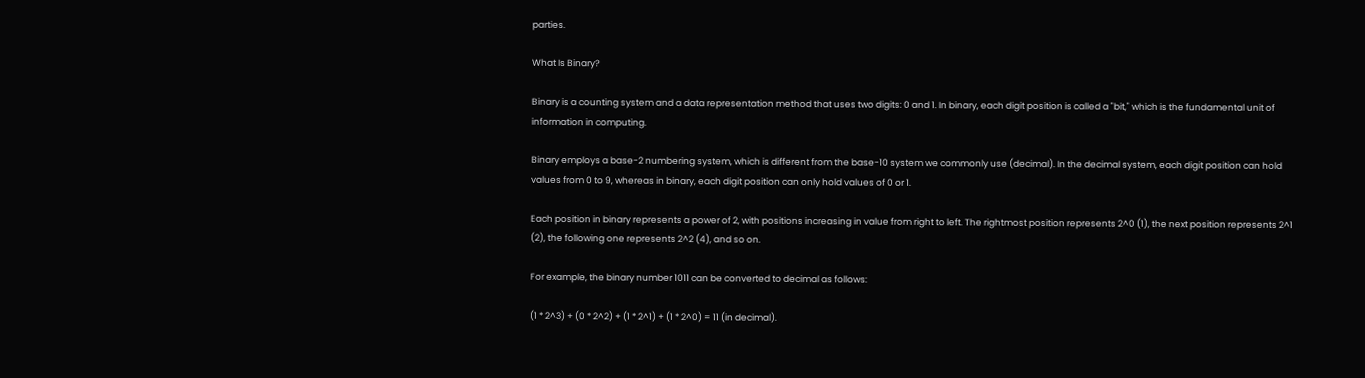parties.

What Is Binary?

Binary is a counting system and a data representation method that uses two digits: 0 and 1. In binary, each digit position is called a "bit," which is the fundamental unit of information in computing.

Binary employs a base-2 numbering system, which is different from the base-10 system we commonly use (decimal). In the decimal system, each digit position can hold values from 0 to 9, whereas in binary, each digit position can only hold values of 0 or 1.

Each position in binary represents a power of 2, with positions increasing in value from right to left. The rightmost position represents 2^0 (1), the next position represents 2^1 (2), the following one represents 2^2 (4), and so on.

For example, the binary number 1011 can be converted to decimal as follows:

(1 * 2^3) + (0 * 2^2) + (1 * 2^1) + (1 * 2^0) = 11 (in decimal).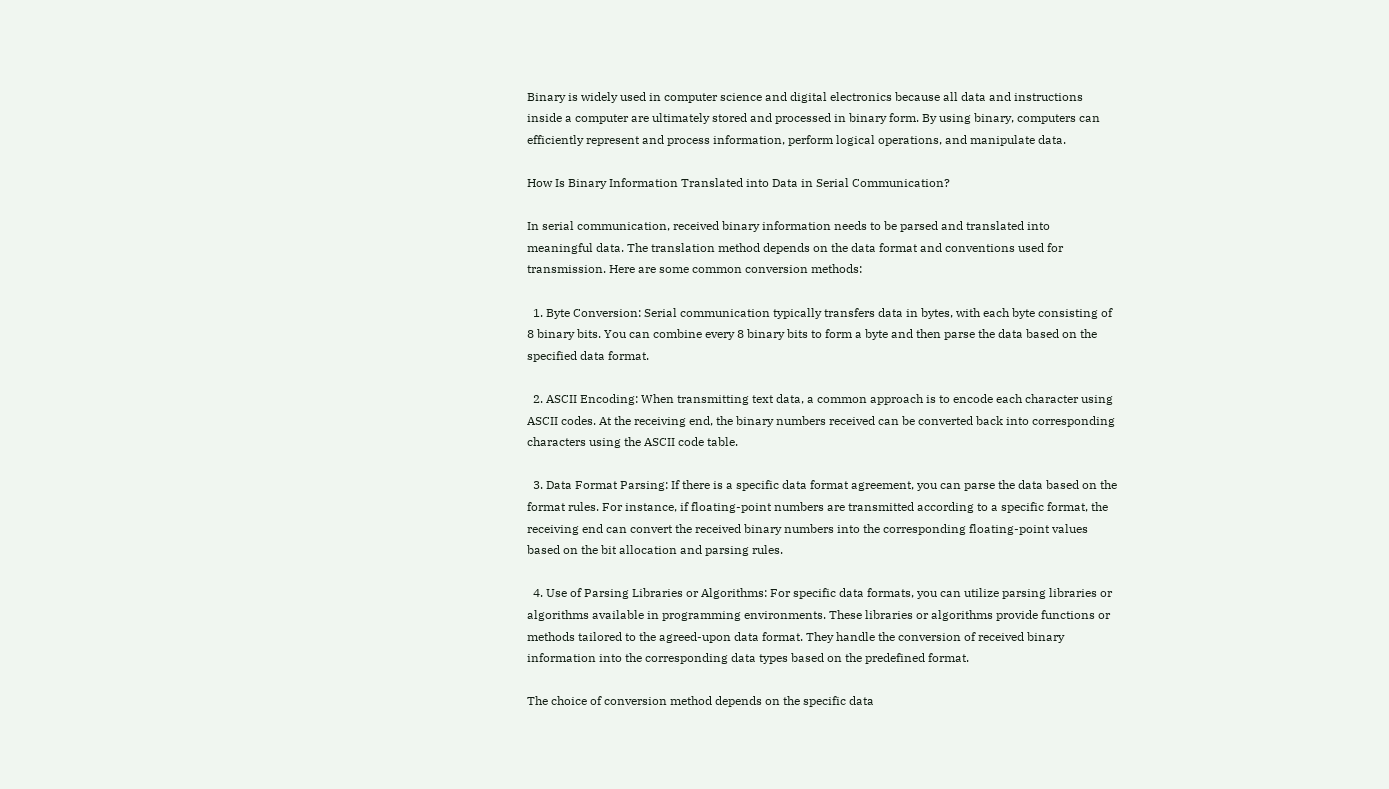Binary is widely used in computer science and digital electronics because all data and instructions inside a computer are ultimately stored and processed in binary form. By using binary, computers can efficiently represent and process information, perform logical operations, and manipulate data.

How Is Binary Information Translated into Data in Serial Communication?

In serial communication, received binary information needs to be parsed and translated into meaningful data. The translation method depends on the data format and conventions used for transmission. Here are some common conversion methods:

  1. Byte Conversion: Serial communication typically transfers data in bytes, with each byte consisting of 8 binary bits. You can combine every 8 binary bits to form a byte and then parse the data based on the specified data format.

  2. ASCII Encoding: When transmitting text data, a common approach is to encode each character using ASCII codes. At the receiving end, the binary numbers received can be converted back into corresponding characters using the ASCII code table.

  3. Data Format Parsing: If there is a specific data format agreement, you can parse the data based on the format rules. For instance, if floating-point numbers are transmitted according to a specific format, the receiving end can convert the received binary numbers into the corresponding floating-point values based on the bit allocation and parsing rules.

  4. Use of Parsing Libraries or Algorithms: For specific data formats, you can utilize parsing libraries or algorithms available in programming environments. These libraries or algorithms provide functions or methods tailored to the agreed-upon data format. They handle the conversion of received binary information into the corresponding data types based on the predefined format.

The choice of conversion method depends on the specific data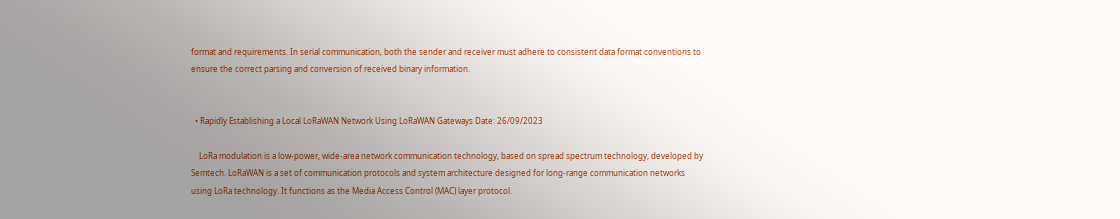format and requirements. In serial communication, both the sender and receiver must adhere to consistent data format conventions to ensure the correct parsing and conversion of received binary information.


  • Rapidly Establishing a Local LoRaWAN Network Using LoRaWAN Gateways Date: 26/09/2023

    LoRa modulation is a low-power, wide-area network communication technology, based on spread spectrum technology, developed by Semtech. LoRaWAN is a set of communication protocols and system architecture designed for long-range communication networks using LoRa technology. It functions as the Media Access Control (MAC) layer protocol.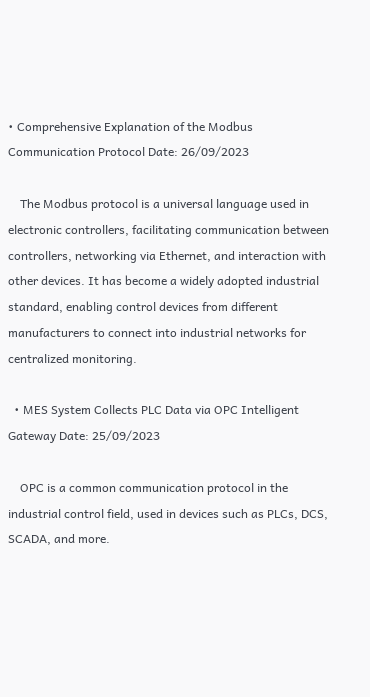• Comprehensive Explanation of the Modbus Communication Protocol Date: 26/09/2023

    The Modbus protocol is a universal language used in electronic controllers, facilitating communication between controllers, networking via Ethernet, and interaction with other devices. It has become a widely adopted industrial standard, enabling control devices from different manufacturers to connect into industrial networks for centralized monitoring.

  • MES System Collects PLC Data via OPC Intelligent Gateway Date: 25/09/2023

    OPC is a common communication protocol in the industrial control field, used in devices such as PLCs, DCS, SCADA, and more.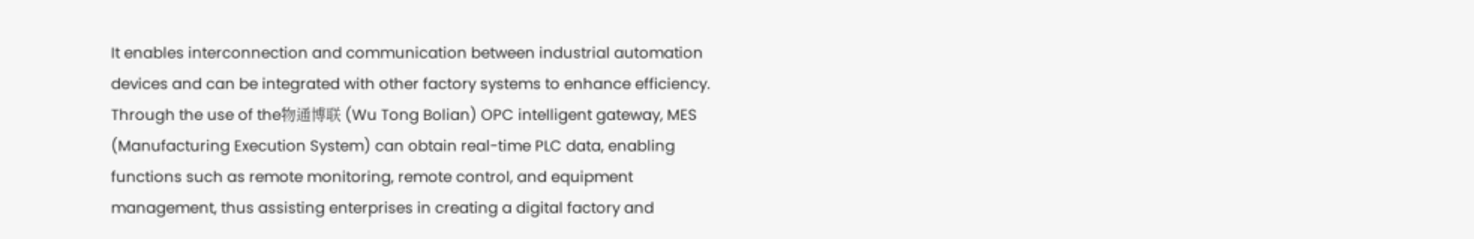It enables interconnection and communication between industrial automation devices and can be integrated with other factory systems to enhance efficiency. Through the use of the物通博联 (Wu Tong Bolian) OPC intelligent gateway, MES (Manufacturing Execution System) can obtain real-time PLC data, enabling functions such as remote monitoring, remote control, and equipment management, thus assisting enterprises in creating a digital factory and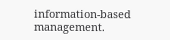information-based management.